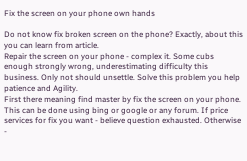Fix the screen on your phone own hands

Do not know fix broken screen on the phone? Exactly, about this you can learn from article.
Repair the screen on your phone - complex it. Some cubs enough strongly wrong, underestimating difficulty this business. Only not should unsettle. Solve this problem you help patience and Agility.
First there meaning find master by fix the screen on your phone. This can be done using bing or google or any forum. If price services for fix you want - believe question exhausted. Otherwise -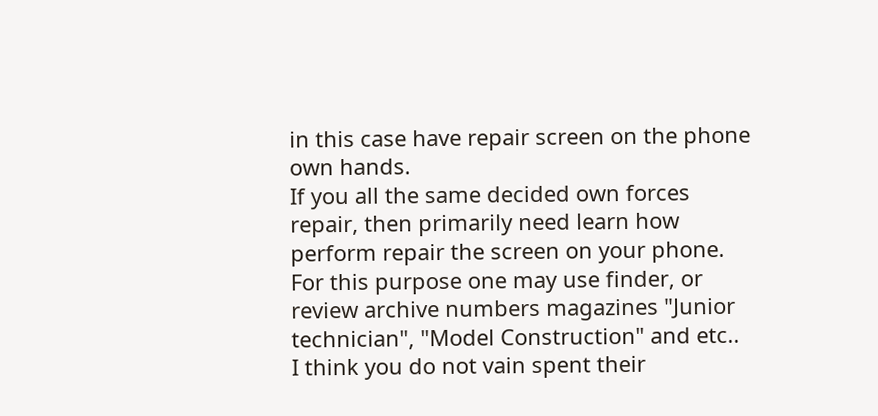in this case have repair screen on the phone own hands.
If you all the same decided own forces repair, then primarily need learn how perform repair the screen on your phone. For this purpose one may use finder, or review archive numbers magazines "Junior technician", "Model Construction" and etc..
I think you do not vain spent their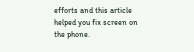efforts and this article helped you fix screen on the phone.